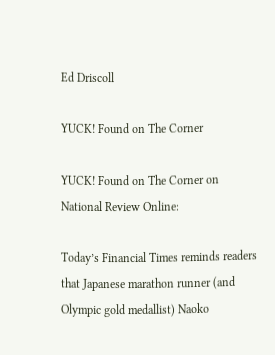Ed Driscoll

YUCK! Found on The Corner

YUCK! Found on The Corner on National Review Online:

Today’s Financial Times reminds readers that Japanese marathon runner (and Olympic gold medallist) Naoko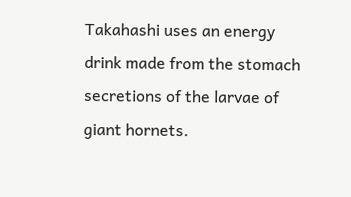Takahashi uses an energy drink made from the stomach secretions of the larvae of giant hornets.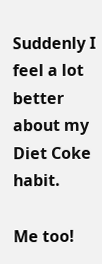Suddenly I feel a lot better about my Diet Coke habit.

Me too!